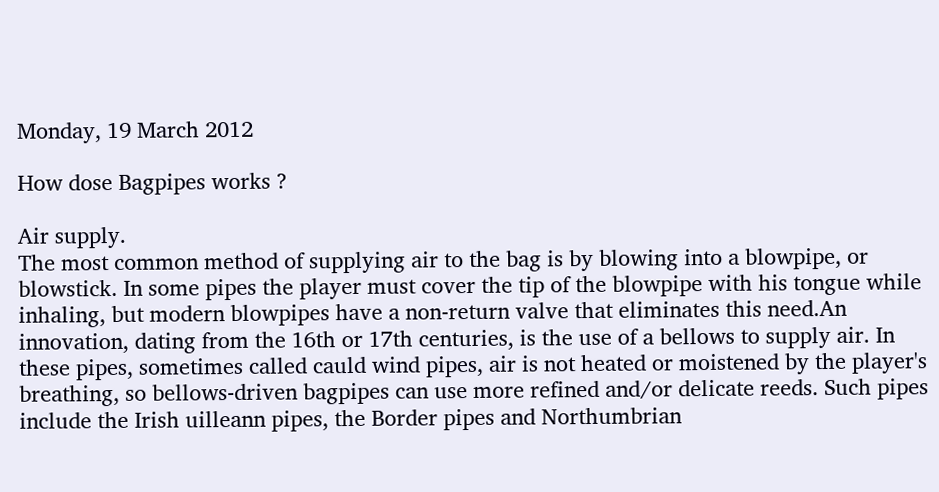Monday, 19 March 2012

How dose Bagpipes works ?

Air supply.
The most common method of supplying air to the bag is by blowing into a blowpipe, or blowstick. In some pipes the player must cover the tip of the blowpipe with his tongue while inhaling, but modern blowpipes have a non-return valve that eliminates this need.An innovation, dating from the 16th or 17th centuries, is the use of a bellows to supply air. In these pipes, sometimes called cauld wind pipes, air is not heated or moistened by the player's breathing, so bellows-driven bagpipes can use more refined and/or delicate reeds. Such pipes include the Irish uilleann pipes, the Border pipes and Northumbrian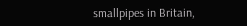smallpipes in Britain,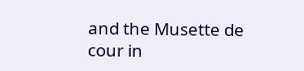and the Musette de cour in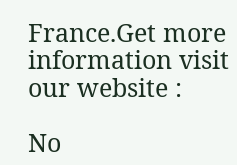France.Get more information visit our website :

No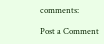comments:

Post a Comment